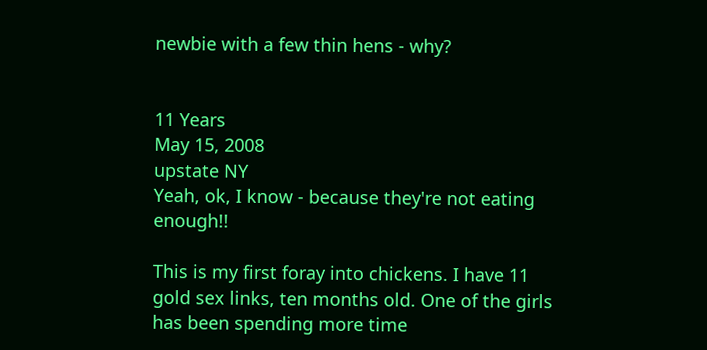newbie with a few thin hens - why?


11 Years
May 15, 2008
upstate NY
Yeah, ok, I know - because they're not eating enough!!

This is my first foray into chickens. I have 11 gold sex links, ten months old. One of the girls has been spending more time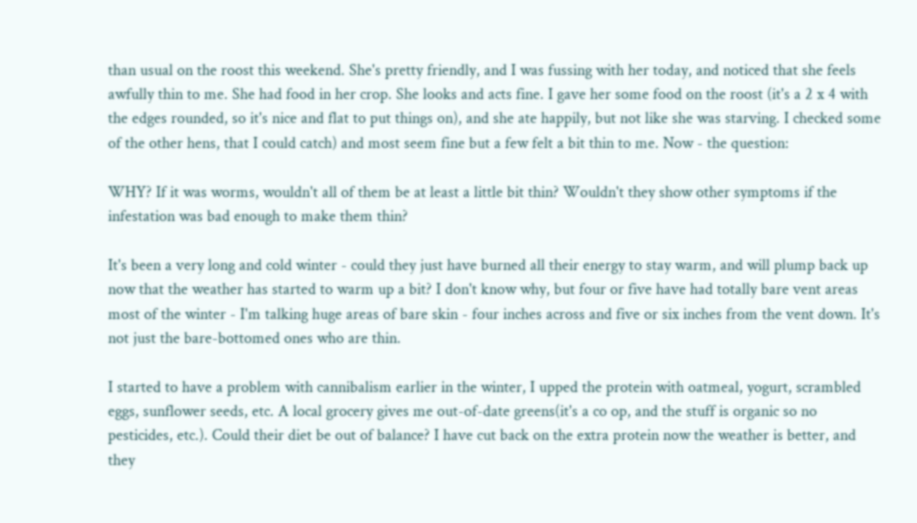than usual on the roost this weekend. She's pretty friendly, and I was fussing with her today, and noticed that she feels awfully thin to me. She had food in her crop. She looks and acts fine. I gave her some food on the roost (it's a 2 x 4 with the edges rounded, so it's nice and flat to put things on), and she ate happily, but not like she was starving. I checked some of the other hens, that I could catch) and most seem fine but a few felt a bit thin to me. Now - the question:

WHY? If it was worms, wouldn't all of them be at least a little bit thin? Wouldn't they show other symptoms if the infestation was bad enough to make them thin?

It's been a very long and cold winter - could they just have burned all their energy to stay warm, and will plump back up now that the weather has started to warm up a bit? I don't know why, but four or five have had totally bare vent areas most of the winter - I'm talking huge areas of bare skin - four inches across and five or six inches from the vent down. It's not just the bare-bottomed ones who are thin.

I started to have a problem with cannibalism earlier in the winter, I upped the protein with oatmeal, yogurt, scrambled eggs, sunflower seeds, etc. A local grocery gives me out-of-date greens(it's a co op, and the stuff is organic so no pesticides, etc.). Could their diet be out of balance? I have cut back on the extra protein now the weather is better, and they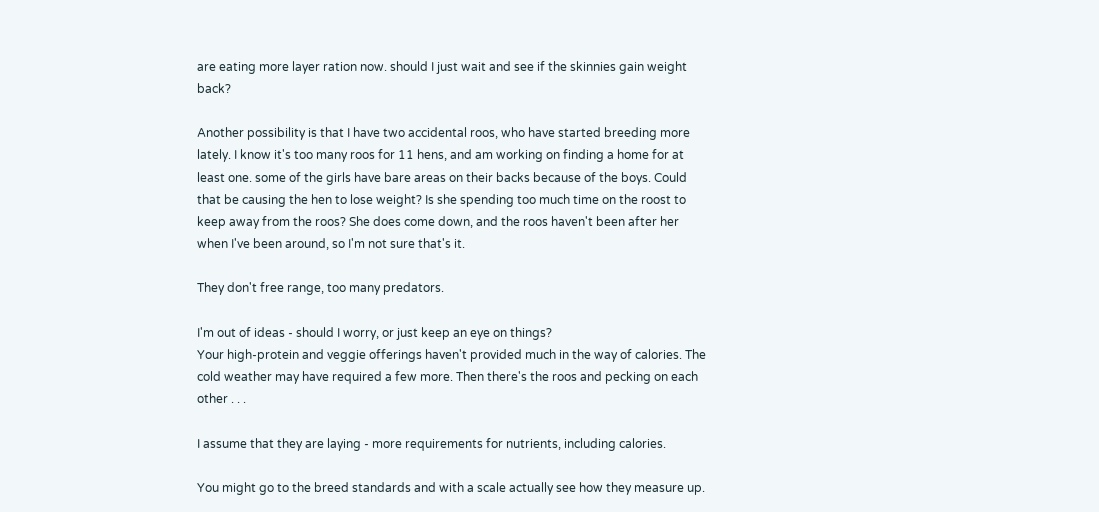are eating more layer ration now. should I just wait and see if the skinnies gain weight back?

Another possibility is that I have two accidental roos, who have started breeding more lately. I know it's too many roos for 11 hens, and am working on finding a home for at least one. some of the girls have bare areas on their backs because of the boys. Could that be causing the hen to lose weight? Is she spending too much time on the roost to keep away from the roos? She does come down, and the roos haven't been after her when I've been around, so I'm not sure that's it.

They don't free range, too many predators.

I'm out of ideas - should I worry, or just keep an eye on things?
Your high-protein and veggie offerings haven't provided much in the way of calories. The cold weather may have required a few more. Then there's the roos and pecking on each other . . .

I assume that they are laying - more requirements for nutrients, including calories.

You might go to the breed standards and with a scale actually see how they measure up.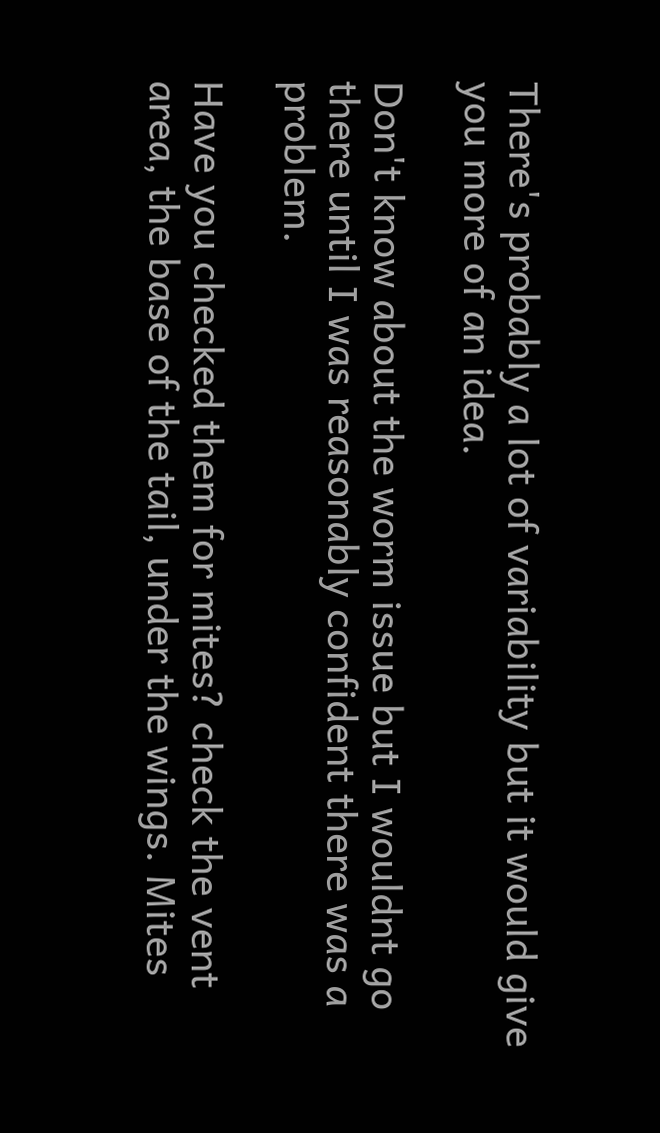There's probably a lot of variability but it would give you more of an idea.

Don't know about the worm issue but I wouldnt go there until I was reasonably confident there was a problem.

Have you checked them for mites? check the vent area, the base of the tail, under the wings. Mites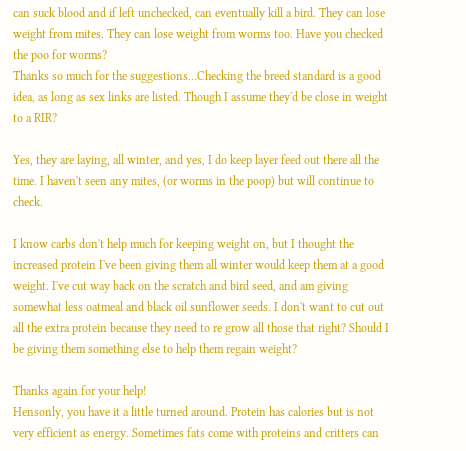can suck blood and if left unchecked, can eventually kill a bird. They can lose weight from mites. They can lose weight from worms too. Have you checked the poo for worms?
Thanks so much for the suggestions...Checking the breed standard is a good idea, as long as sex links are listed. Though I assume they'd be close in weight to a RIR?

Yes, they are laying, all winter, and yes, I do keep layer feed out there all the time. I haven't seen any mites, (or worms in the poop) but will continue to check.

I know carbs don't help much for keeping weight on, but I thought the increased protein I've been giving them all winter would keep them at a good weight. I've cut way back on the scratch and bird seed, and am giving somewhat less oatmeal and black oil sunflower seeds. I don't want to cut out all the extra protein because they need to re grow all those that right? Should I be giving them something else to help them regain weight?

Thanks again for your help!
Hensonly, you have it a little turned around. Protein has calories but is not very efficient as energy. Sometimes fats come with proteins and critters can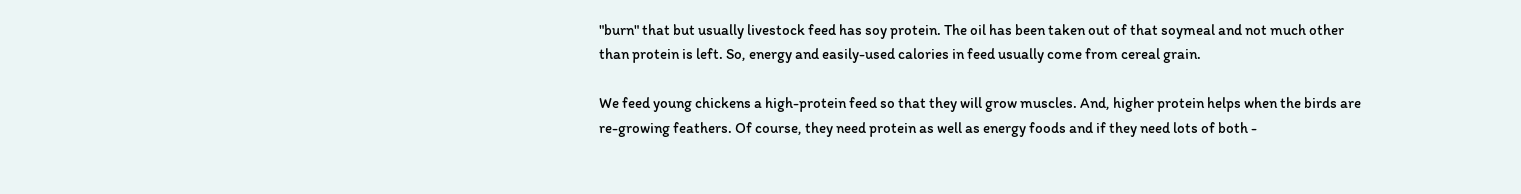"burn" that but usually livestock feed has soy protein. The oil has been taken out of that soymeal and not much other than protein is left. So, energy and easily-used calories in feed usually come from cereal grain.

We feed young chickens a high-protein feed so that they will grow muscles. And, higher protein helps when the birds are re-growing feathers. Of course, they need protein as well as energy foods and if they need lots of both -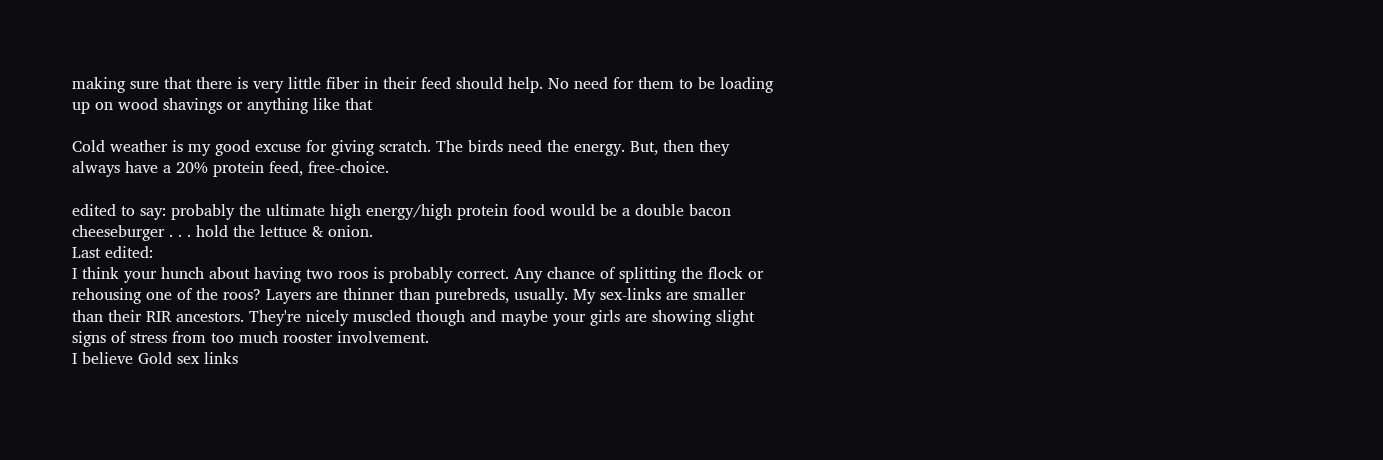making sure that there is very little fiber in their feed should help. No need for them to be loading up on wood shavings or anything like that

Cold weather is my good excuse for giving scratch. The birds need the energy. But, then they always have a 20% protein feed, free-choice.

edited to say: probably the ultimate high energy/high protein food would be a double bacon cheeseburger . . . hold the lettuce & onion.
Last edited:
I think your hunch about having two roos is probably correct. Any chance of splitting the flock or rehousing one of the roos? Layers are thinner than purebreds, usually. My sex-links are smaller than their RIR ancestors. They're nicely muscled though and maybe your girls are showing slight signs of stress from too much rooster involvement.
I believe Gold sex links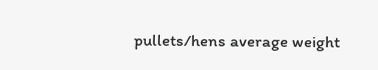pullets/hens average weight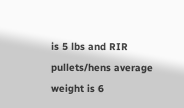is 5 lbs and RIR pullets/hens average weight is 6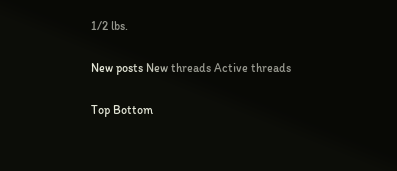1/2 lbs.

New posts New threads Active threads

Top Bottom